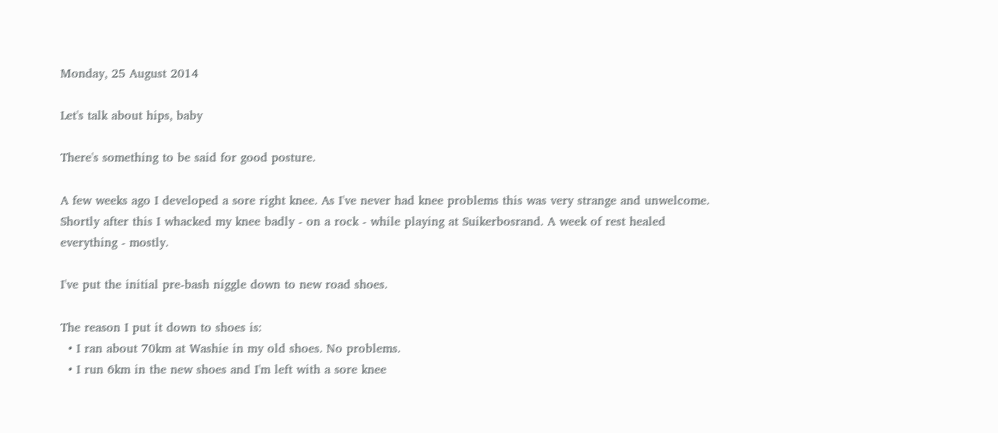Monday, 25 August 2014

Let's talk about hips, baby

There's something to be said for good posture.

A few weeks ago I developed a sore right knee. As I've never had knee problems this was very strange and unwelcome. Shortly after this I whacked my knee badly - on a rock - while playing at Suikerbosrand. A week of rest healed everything - mostly.

I've put the initial pre-bash niggle down to new road shoes.

The reason I put it down to shoes is:
  • I ran about 70km at Washie in my old shoes. No problems.
  • I run 6km in the new shoes and I'm left with a sore knee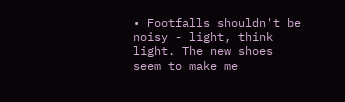• Footfalls shouldn't be noisy - light, think light. The new shoes seem to make me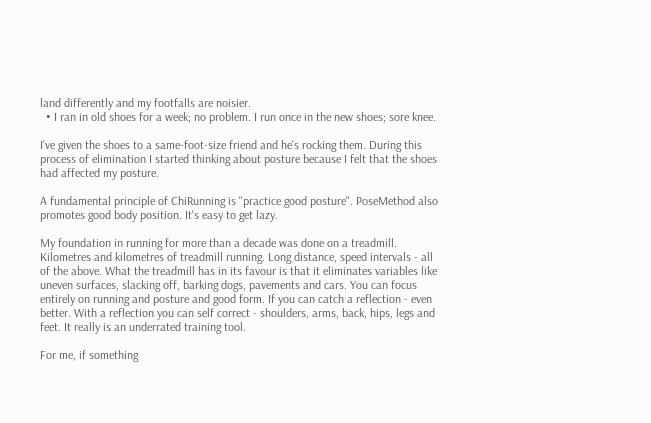land differently and my footfalls are noisier.
  • I ran in old shoes for a week; no problem. I run once in the new shoes; sore knee.

I've given the shoes to a same-foot-size friend and he's rocking them. During this process of elimination I started thinking about posture because I felt that the shoes had affected my posture.

A fundamental principle of ChiRunning is "practice good posture". PoseMethod also promotes good body position. It's easy to get lazy.

My foundation in running for more than a decade was done on a treadmill. Kilometres and kilometres of treadmill running. Long distance, speed intervals - all of the above. What the treadmill has in its favour is that it eliminates variables like uneven surfaces, slacking off, barking dogs, pavements and cars. You can focus entirely on running and posture and good form. If you can catch a reflection - even better. With a reflection you can self correct - shoulders, arms, back, hips, legs and feet. It really is an underrated training tool.

For me, if something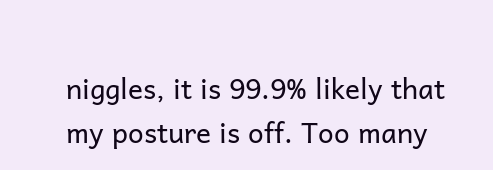niggles, it is 99.9% likely that my posture is off. Too many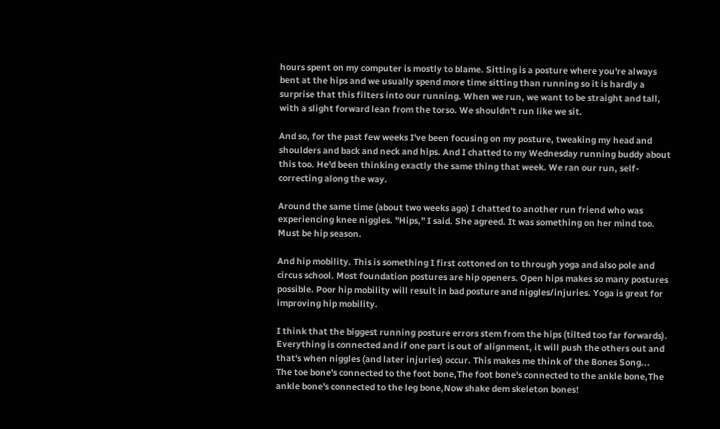hours spent on my computer is mostly to blame. Sitting is a posture where you're always bent at the hips and we usually spend more time sitting than running so it is hardly a surprise that this filters into our running. When we run, we want to be straight and tall, with a slight forward lean from the torso. We shouldn't run like we sit.

And so, for the past few weeks I've been focusing on my posture, tweaking my head and shoulders and back and neck and hips. And I chatted to my Wednesday running buddy about this too. He'd been thinking exactly the same thing that week. We ran our run, self-correcting along the way.

Around the same time (about two weeks ago) I chatted to another run friend who was experiencing knee niggles. "Hips," I said. She agreed. It was something on her mind too. Must be hip season.

And hip mobility. This is something I first cottoned on to through yoga and also pole and circus school. Most foundation postures are hip openers. Open hips makes so many postures possible. Poor hip mobility will result in bad posture and niggles/injuries. Yoga is great for improving hip mobility.

I think that the biggest running posture errors stem from the hips (tilted too far forwards). Everything is connected and if one part is out of alignment, it will push the others out and that's when niggles (and later injuries) occur. This makes me think of the Bones Song...
The toe bone's connected to the foot bone,The foot bone's connected to the ankle bone,The ankle bone's connected to the leg bone,Now shake dem skeleton bones!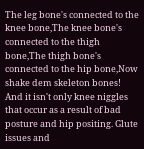The leg bone's connected to the knee bone,The knee bone's connected to the thigh bone,The thigh bone's connected to the hip bone,Now shake dem skeleton bones!
And it isn't only knee niggles that occur as a result of bad posture and hip positing. Glute issues and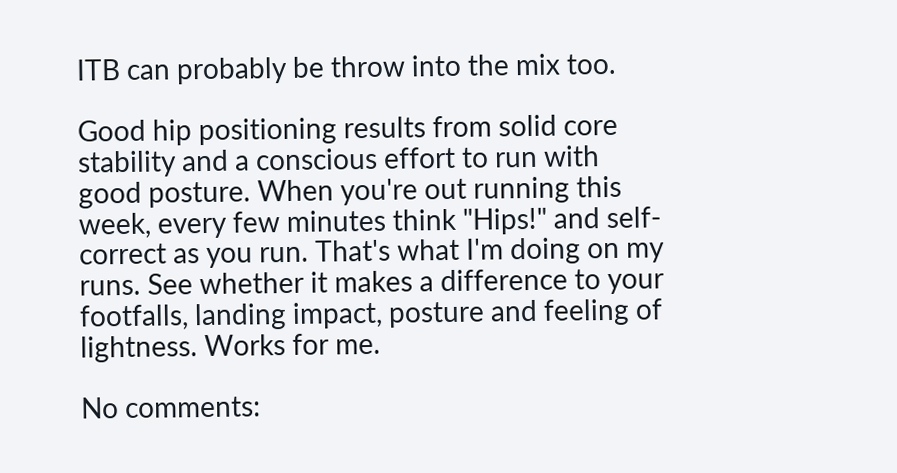ITB can probably be throw into the mix too.

Good hip positioning results from solid core stability and a conscious effort to run with good posture. When you're out running this week, every few minutes think "Hips!" and self-correct as you run. That's what I'm doing on my runs. See whether it makes a difference to your footfalls, landing impact, posture and feeling of lightness. Works for me.

No comments: